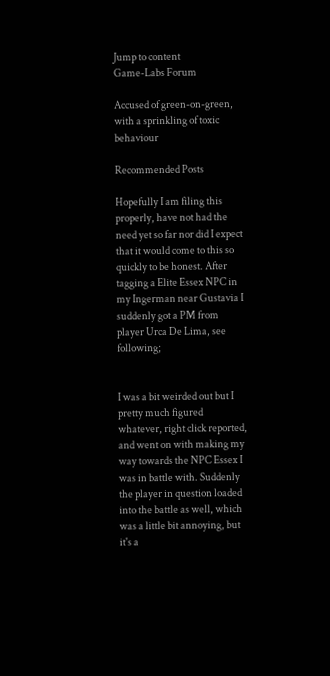Jump to content
Game-Labs Forum

Accused of green-on-green, with a sprinkling of toxic behaviour

Recommended Posts

Hopefully I am filing this properly, have not had the need yet so far nor did I expect that it would come to this so quickly to be honest. After tagging a Elite Essex NPC in my Ingerman near Gustavia I suddenly got a PM from player Urca De Lima, see following;


I was a bit weirded out but I pretty much figured whatever, right click reported, and went on with making my way towards the NPC Essex I was in battle with. Suddenly the player in question loaded into the battle as well, which was a little bit annoying, but it's a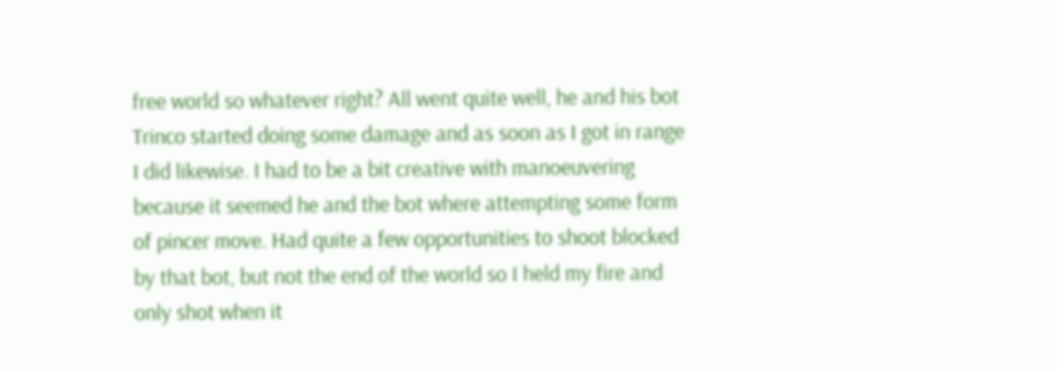free world so whatever right? All went quite well, he and his bot Trinco started doing some damage and as soon as I got in range I did likewise. I had to be a bit creative with manoeuvering because it seemed he and the bot where attempting some form of pincer move. Had quite a few opportunities to shoot blocked by that bot, but not the end of the world so I held my fire and only shot when it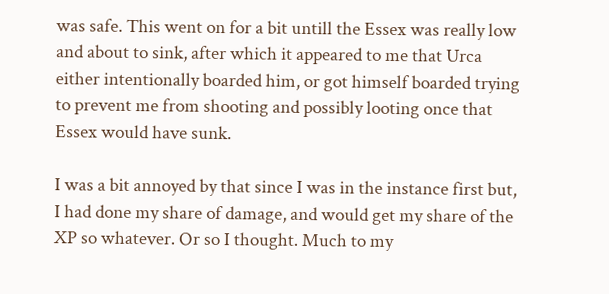was safe. This went on for a bit untill the Essex was really low and about to sink, after which it appeared to me that Urca either intentionally boarded him, or got himself boarded trying to prevent me from shooting and possibly looting once that Essex would have sunk.

I was a bit annoyed by that since I was in the instance first but, I had done my share of damage, and would get my share of the XP so whatever. Or so I thought. Much to my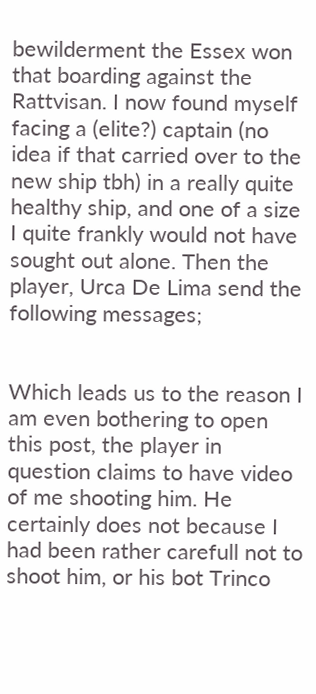bewilderment the Essex won that boarding against the Rattvisan. I now found myself facing a (elite?) captain (no idea if that carried over to the new ship tbh) in a really quite healthy ship, and one of a size I quite frankly would not have sought out alone. Then the player, Urca De Lima send the following messages;


Which leads us to the reason I am even bothering to open this post, the player in question claims to have video of me shooting him. He certainly does not because I had been rather carefull not to shoot him, or his bot Trinco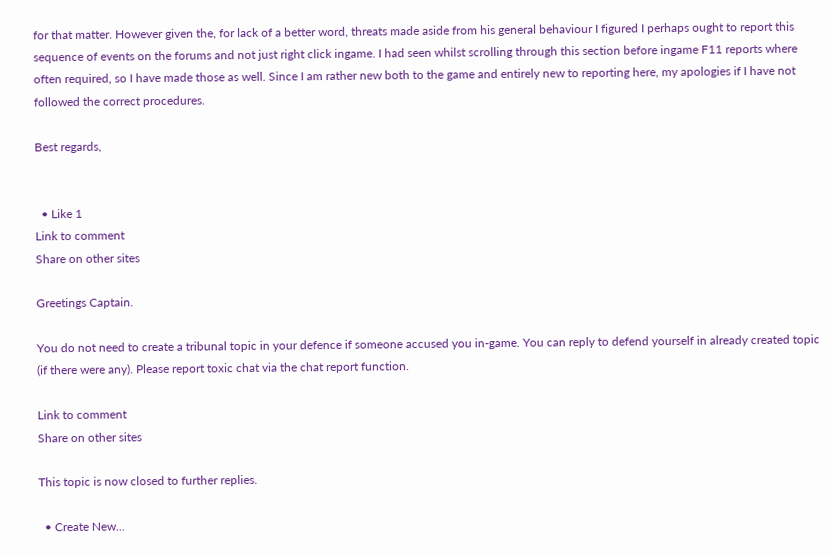for that matter. However given the, for lack of a better word, threats made aside from his general behaviour I figured I perhaps ought to report this sequence of events on the forums and not just right click ingame. I had seen whilst scrolling through this section before ingame F11 reports where often required, so I have made those as well. Since I am rather new both to the game and entirely new to reporting here, my apologies if I have not followed the correct procedures.

Best regards,


  • Like 1
Link to comment
Share on other sites

Greetings Captain.

You do not need to create a tribunal topic in your defence if someone accused you in-game. You can reply to defend yourself in already created topic (if there were any). Please report toxic chat via the chat report function.

Link to comment
Share on other sites

This topic is now closed to further replies.

  • Create New...